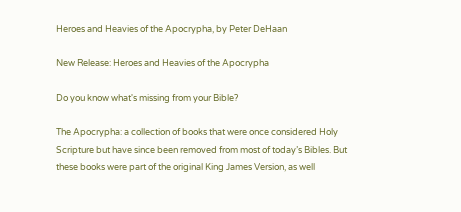Heroes and Heavies of the Apocrypha, by Peter DeHaan

New Release: Heroes and Heavies of the Apocrypha

Do you know what's missing from your Bible?

The Apocrypha: a collection of books that were once considered Holy Scripture but have since been removed from most of today’s Bibles. But these books were part of the original King James Version, as well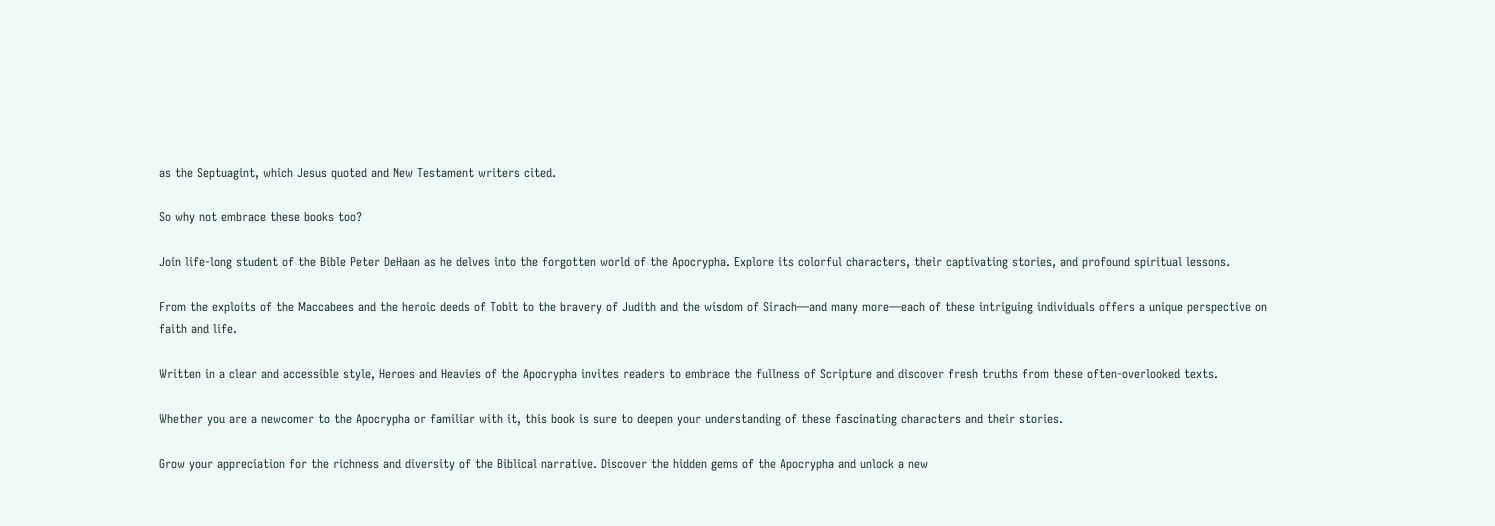as the Septuagint, which Jesus quoted and New Testament writers cited.

So why not embrace these books too?

Join life-long student of the Bible Peter DeHaan as he delves into the forgotten world of the Apocrypha. Explore its colorful characters, their captivating stories, and profound spiritual lessons.

From the exploits of the Maccabees and the heroic deeds of Tobit to the bravery of Judith and the wisdom of Sirach—and many more—each of these intriguing individuals offers a unique perspective on faith and life.

Written in a clear and accessible style, Heroes and Heavies of the Apocrypha invites readers to embrace the fullness of Scripture and discover fresh truths from these often-overlooked texts.

Whether you are a newcomer to the Apocrypha or familiar with it, this book is sure to deepen your understanding of these fascinating characters and their stories.

Grow your appreciation for the richness and diversity of the Biblical narrative. Discover the hidden gems of the Apocrypha and unlock a new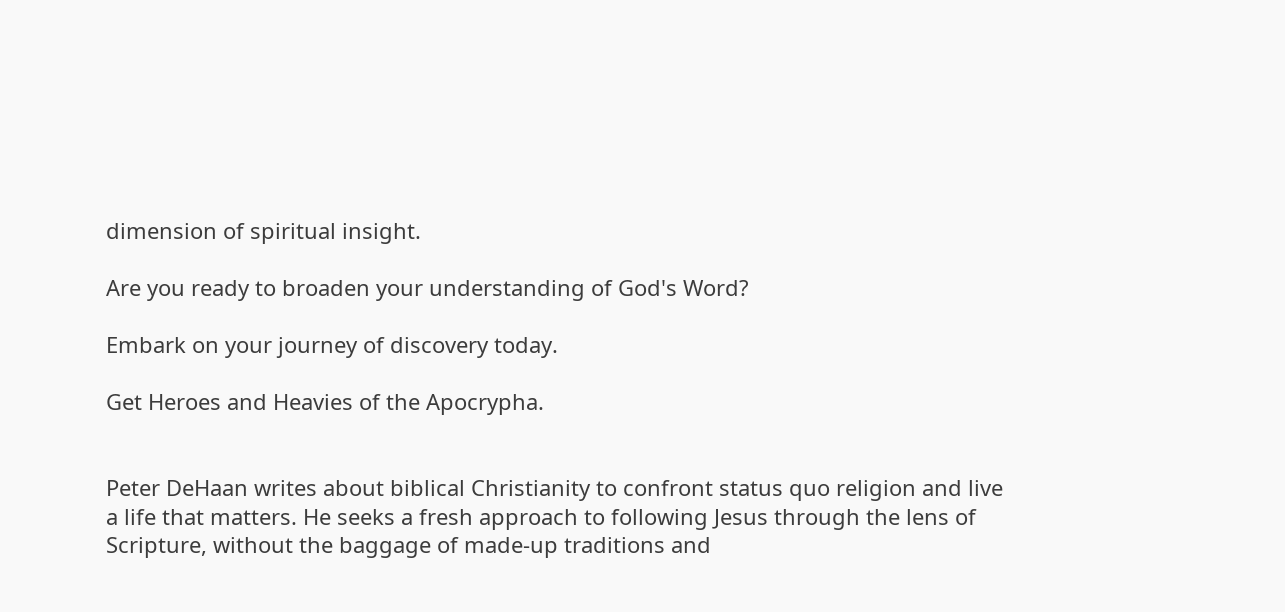dimension of spiritual insight.

Are you ready to broaden your understanding of God's Word?

Embark on your journey of discovery today.

Get Heroes and Heavies of the Apocrypha.


Peter DeHaan writes about biblical Christianity to confront status quo religion and live a life that matters. He seeks a fresh approach to following Jesus through the lens of Scripture, without the baggage of made-up traditions and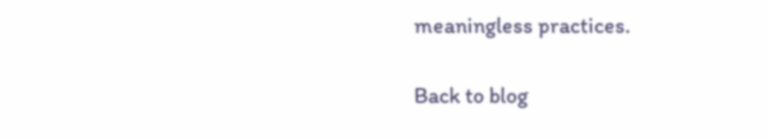meaningless practices.

Back to blog